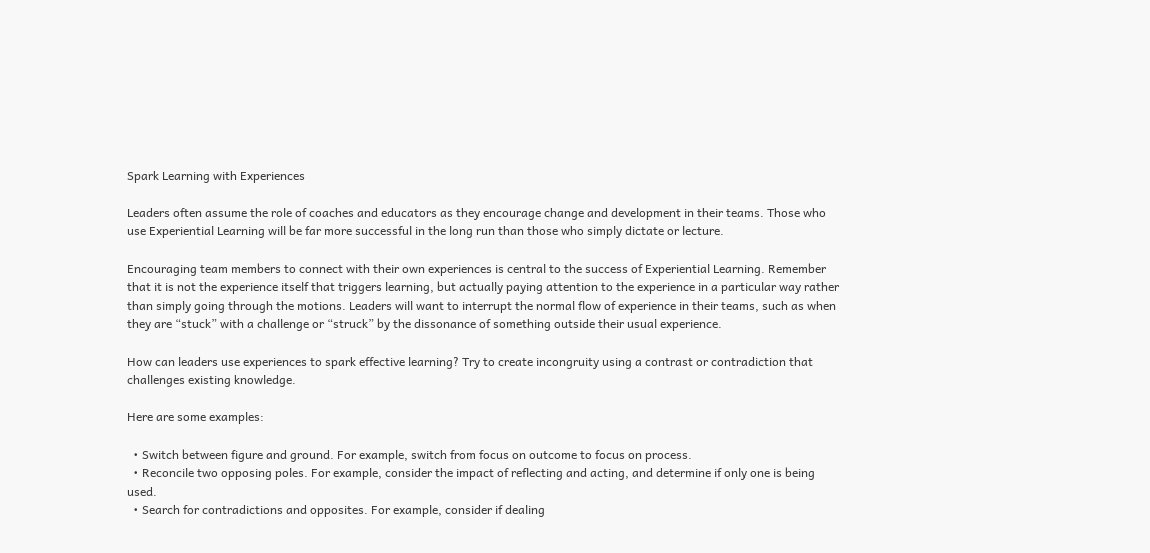Spark Learning with Experiences

Leaders often assume the role of coaches and educators as they encourage change and development in their teams. Those who use Experiential Learning will be far more successful in the long run than those who simply dictate or lecture.

Encouraging team members to connect with their own experiences is central to the success of Experiential Learning. Remember that it is not the experience itself that triggers learning, but actually paying attention to the experience in a particular way rather than simply going through the motions. Leaders will want to interrupt the normal flow of experience in their teams, such as when they are “stuck” with a challenge or “struck” by the dissonance of something outside their usual experience.

How can leaders use experiences to spark effective learning? Try to create incongruity using a contrast or contradiction that challenges existing knowledge.

Here are some examples:

  • Switch between figure and ground. For example, switch from focus on outcome to focus on process.
  • Reconcile two opposing poles. For example, consider the impact of reflecting and acting, and determine if only one is being used.
  • Search for contradictions and opposites. For example, consider if dealing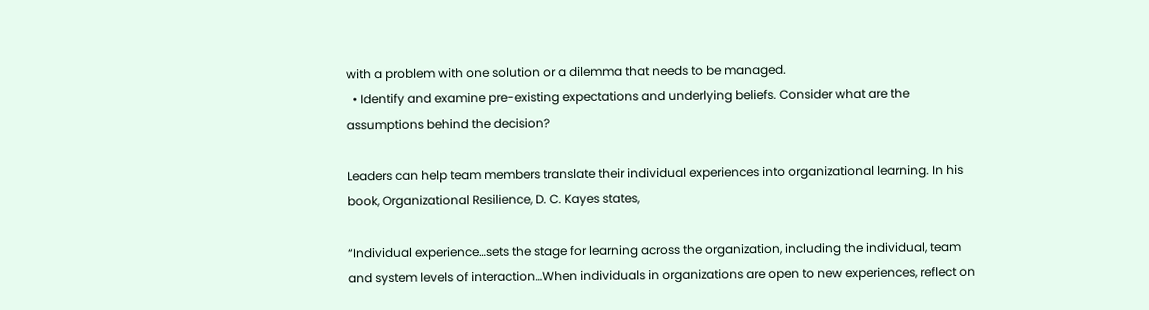with a problem with one solution or a dilemma that needs to be managed.
  • Identify and examine pre-existing expectations and underlying beliefs. Consider what are the assumptions behind the decision?

Leaders can help team members translate their individual experiences into organizational learning. In his book, Organizational Resilience, D. C. Kayes states,

“Individual experience…sets the stage for learning across the organization, including the individual, team and system levels of interaction…When individuals in organizations are open to new experiences, reflect on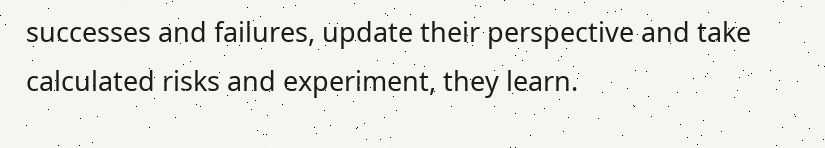successes and failures, update their perspective and take calculated risks and experiment, they learn.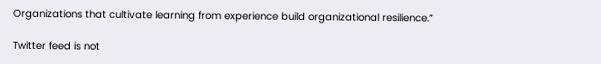Organizations that cultivate learning from experience build organizational resilience.”

Twitter feed is not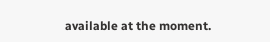available at the moment.